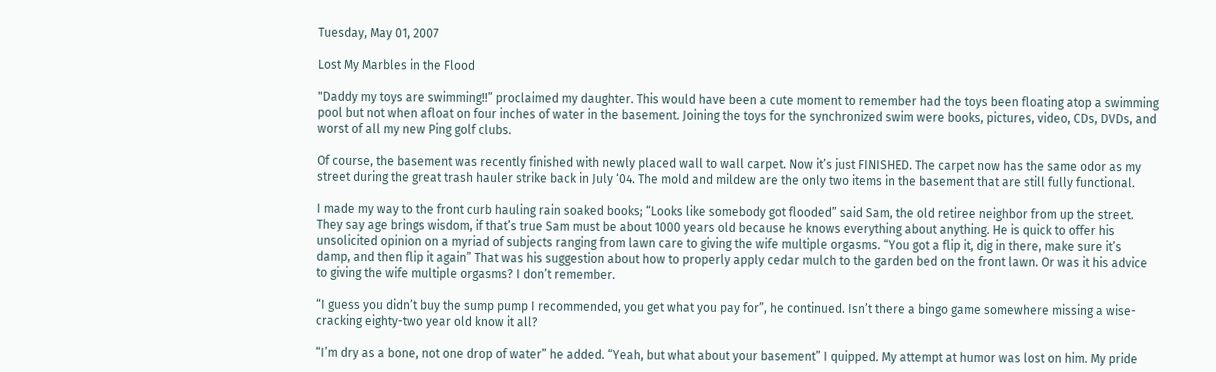Tuesday, May 01, 2007

Lost My Marbles in the Flood

"Daddy my toys are swimming!!” proclaimed my daughter. This would have been a cute moment to remember had the toys been floating atop a swimming pool but not when afloat on four inches of water in the basement. Joining the toys for the synchronized swim were books, pictures, video, CDs, DVDs, and worst of all my new Ping golf clubs.

Of course, the basement was recently finished with newly placed wall to wall carpet. Now it’s just FINISHED. The carpet now has the same odor as my street during the great trash hauler strike back in July ‘04. The mold and mildew are the only two items in the basement that are still fully functional.

I made my way to the front curb hauling rain soaked books; “Looks like somebody got flooded” said Sam, the old retiree neighbor from up the street. They say age brings wisdom, if that’s true Sam must be about 1000 years old because he knows everything about anything. He is quick to offer his unsolicited opinion on a myriad of subjects ranging from lawn care to giving the wife multiple orgasms. “You got a flip it, dig in there, make sure it’s damp, and then flip it again” That was his suggestion about how to properly apply cedar mulch to the garden bed on the front lawn. Or was it his advice to giving the wife multiple orgasms? I don’t remember.

“I guess you didn’t buy the sump pump I recommended, you get what you pay for”, he continued. Isn’t there a bingo game somewhere missing a wise-cracking eighty-two year old know it all?

“I’m dry as a bone, not one drop of water” he added. “Yeah, but what about your basement” I quipped. My attempt at humor was lost on him. My pride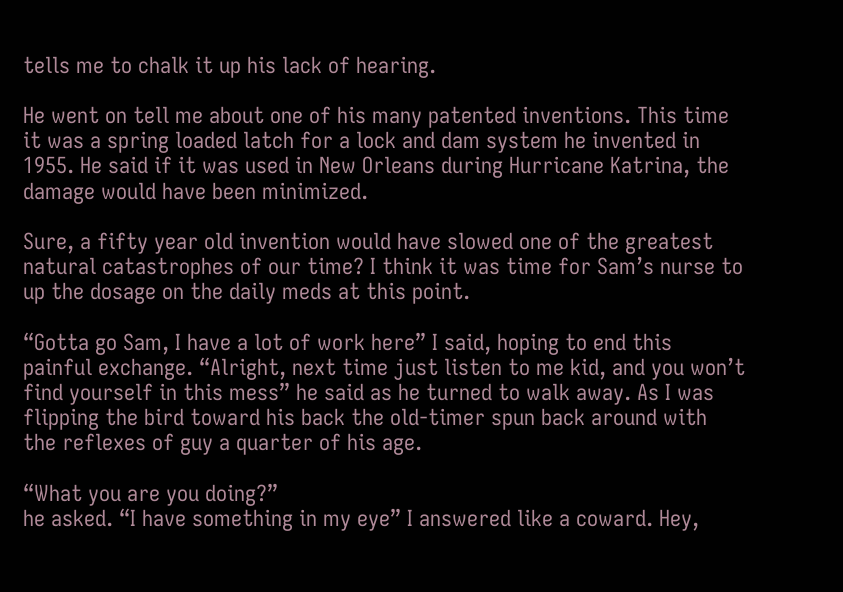tells me to chalk it up his lack of hearing.

He went on tell me about one of his many patented inventions. This time it was a spring loaded latch for a lock and dam system he invented in 1955. He said if it was used in New Orleans during Hurricane Katrina, the damage would have been minimized.

Sure, a fifty year old invention would have slowed one of the greatest natural catastrophes of our time? I think it was time for Sam’s nurse to up the dosage on the daily meds at this point.

“Gotta go Sam, I have a lot of work here” I said, hoping to end this painful exchange. “Alright, next time just listen to me kid, and you won’t find yourself in this mess” he said as he turned to walk away. As I was flipping the bird toward his back the old-timer spun back around with the reflexes of guy a quarter of his age.

“What you are you doing?”
he asked. “I have something in my eye” I answered like a coward. Hey,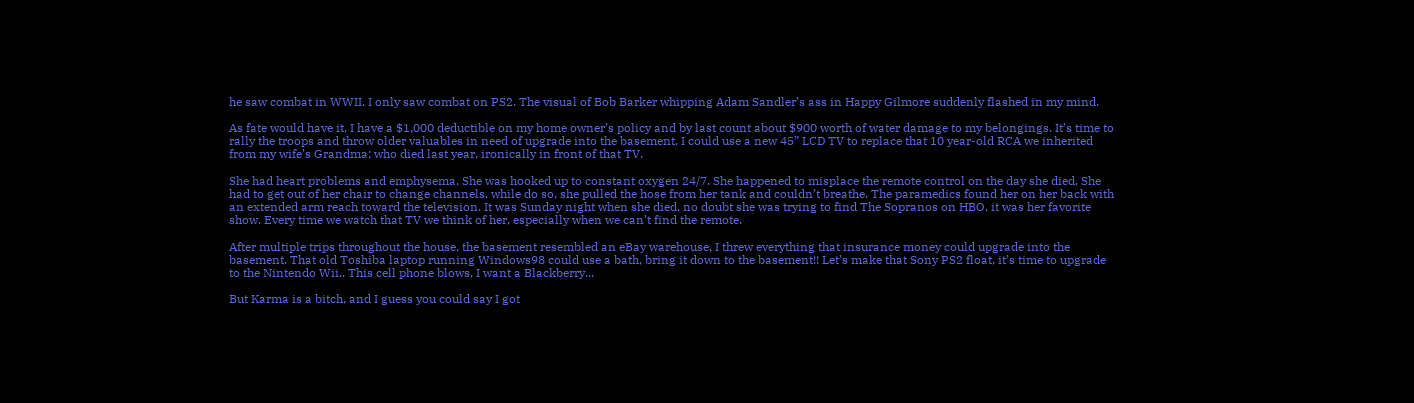he saw combat in WWII. I only saw combat on PS2. The visual of Bob Barker whipping Adam Sandler’s ass in Happy Gilmore suddenly flashed in my mind.

As fate would have it, I have a $1,000 deductible on my home owner’s policy and by last count about $900 worth of water damage to my belongings. It’s time to rally the troops and throw older valuables in need of upgrade into the basement. I could use a new 45” LCD TV to replace that 10 year-old RCA we inherited from my wife’s Grandma; who died last year, ironically in front of that TV.

She had heart problems and emphysema. She was hooked up to constant oxygen 24/7. She happened to misplace the remote control on the day she died. She had to get out of her chair to change channels, while do so, she pulled the hose from her tank and couldn’t breathe. The paramedics found her on her back with an extended arm reach toward the television. It was Sunday night when she died, no doubt she was trying to find The Sopranos on HBO, it was her favorite show. Every time we watch that TV we think of her, especially when we can’t find the remote.

After multiple trips throughout the house, the basement resembled an eBay warehouse, I threw everything that insurance money could upgrade into the basement. That old Toshiba laptop running Windows98 could use a bath, bring it down to the basement!! Let’s make that Sony PS2 float, it’s time to upgrade to the Nintendo Wii.. This cell phone blows, I want a Blackberry...

But Karma is a bitch, and I guess you could say I got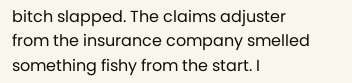bitch slapped. The claims adjuster from the insurance company smelled something fishy from the start. I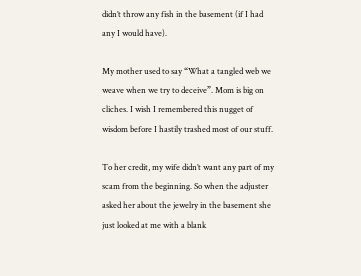didn’t throw any fish in the basement (if I had any I would have).

My mother used to say “What a tangled web we weave when we try to deceive”. Mom is big on cliches. I wish I remembered this nugget of wisdom before I hastily trashed most of our stuff.

To her credit, my wife didn’t want any part of my scam from the beginning. So when the adjuster asked her about the jewelry in the basement she just looked at me with a blank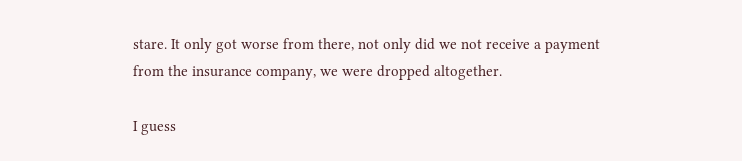stare. It only got worse from there, not only did we not receive a payment from the insurance company, we were dropped altogether.

I guess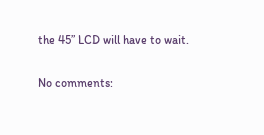the 45” LCD will have to wait.

No comments: